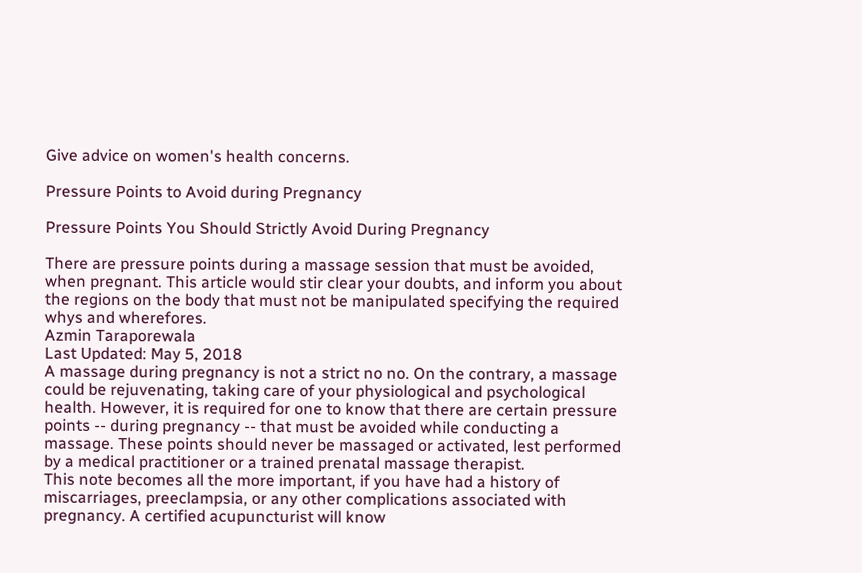Give advice on women's health concerns.

Pressure Points to Avoid during Pregnancy

Pressure Points You Should Strictly Avoid During Pregnancy

There are pressure points during a massage session that must be avoided, when pregnant. This article would stir clear your doubts, and inform you about the regions on the body that must not be manipulated specifying the required whys and wherefores.
Azmin Taraporewala
Last Updated: May 5, 2018
A massage during pregnancy is not a strict no no. On the contrary, a massage could be rejuvenating, taking care of your physiological and psychological health. However, it is required for one to know that there are certain pressure points -- during pregnancy -- that must be avoided while conducting a massage. These points should never be massaged or activated, lest performed by a medical practitioner or a trained prenatal massage therapist.
This note becomes all the more important, if you have had a history of miscarriages, preeclampsia, or any other complications associated with pregnancy. A certified acupuncturist will know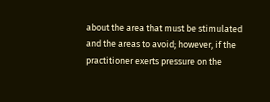about the area that must be stimulated and the areas to avoid; however, if the practitioner exerts pressure on the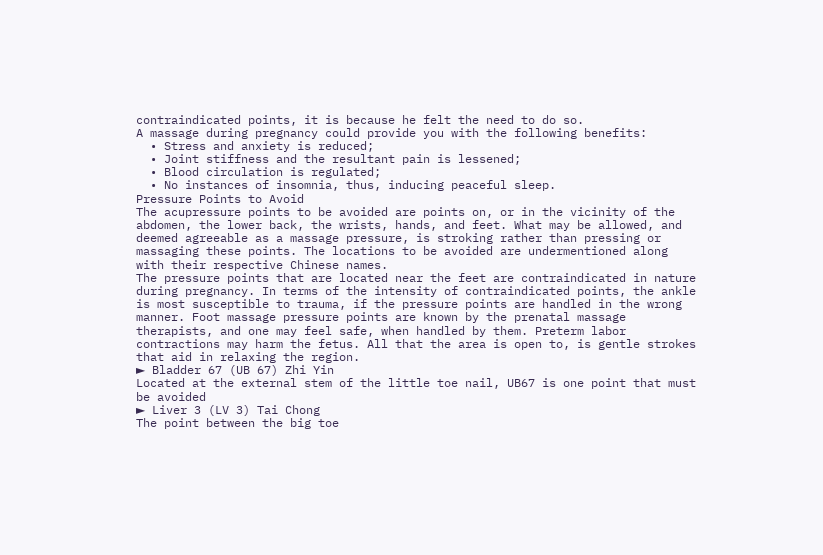contraindicated points, it is because he felt the need to do so.
A massage during pregnancy could provide you with the following benefits:
  • Stress and anxiety is reduced;
  • Joint stiffness and the resultant pain is lessened;
  • Blood circulation is regulated;
  • No instances of insomnia, thus, inducing peaceful sleep.
Pressure Points to Avoid
The acupressure points to be avoided are points on, or in the vicinity of the abdomen, the lower back, the wrists, hands, and feet. What may be allowed, and deemed agreeable as a massage pressure, is stroking rather than pressing or massaging these points. The locations to be avoided are undermentioned along with their respective Chinese names.
The pressure points that are located near the feet are contraindicated in nature during pregnancy. In terms of the intensity of contraindicated points, the ankle is most susceptible to trauma, if the pressure points are handled in the wrong manner. Foot massage pressure points are known by the prenatal massage therapists, and one may feel safe, when handled by them. Preterm labor contractions may harm the fetus. All that the area is open to, is gentle strokes that aid in relaxing the region.
► Bladder 67 (UB 67) Zhi Yin
Located at the external stem of the little toe nail, UB67 is one point that must be avoided
► Liver 3 (LV 3) Tai Chong
The point between the big toe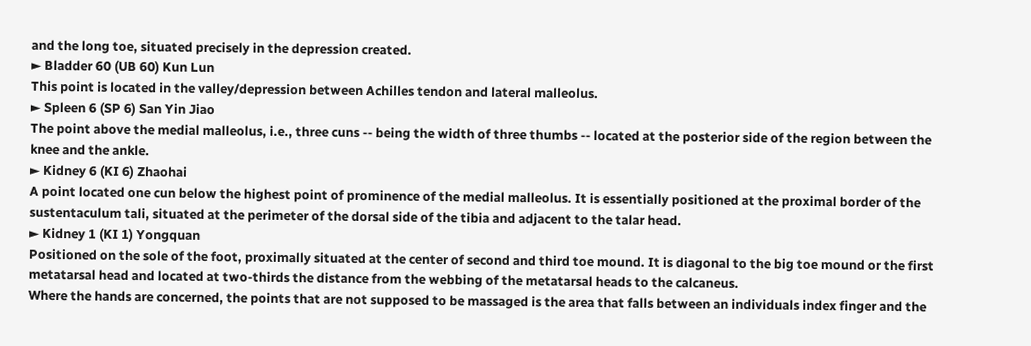and the long toe, situated precisely in the depression created.
► Bladder 60 (UB 60) Kun Lun
This point is located in the valley/depression between Achilles tendon and lateral malleolus.
► Spleen 6 (SP 6) San Yin Jiao
The point above the medial malleolus, i.e., three cuns -- being the width of three thumbs -- located at the posterior side of the region between the knee and the ankle.
► Kidney 6 (KI 6) Zhaohai
A point located one cun below the highest point of prominence of the medial malleolus. It is essentially positioned at the proximal border of the sustentaculum tali, situated at the perimeter of the dorsal side of the tibia and adjacent to the talar head.
► Kidney 1 (KI 1) Yongquan
Positioned on the sole of the foot, proximally situated at the center of second and third toe mound. It is diagonal to the big toe mound or the first metatarsal head and located at two-thirds the distance from the webbing of the metatarsal heads to the calcaneus.
Where the hands are concerned, the points that are not supposed to be massaged is the area that falls between an individuals index finger and the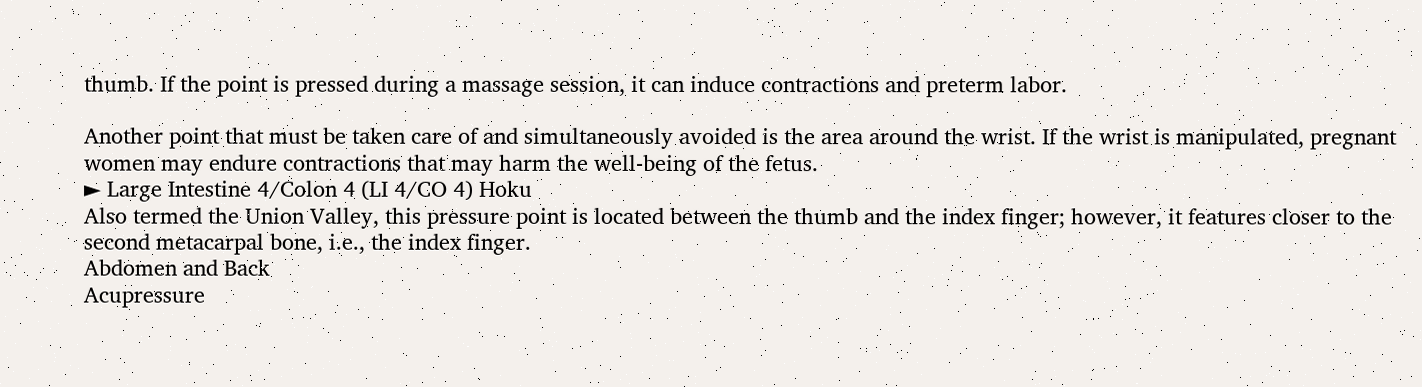thumb. If the point is pressed during a massage session, it can induce contractions and preterm labor.

Another point that must be taken care of and simultaneously avoided is the area around the wrist. If the wrist is manipulated, pregnant women may endure contractions that may harm the well-being of the fetus.
► Large Intestine 4/Colon 4 (LI 4/CO 4) Hoku
Also termed the Union Valley, this pressure point is located between the thumb and the index finger; however, it features closer to the second metacarpal bone, i.e., the index finger.
Abdomen and Back
Acupressure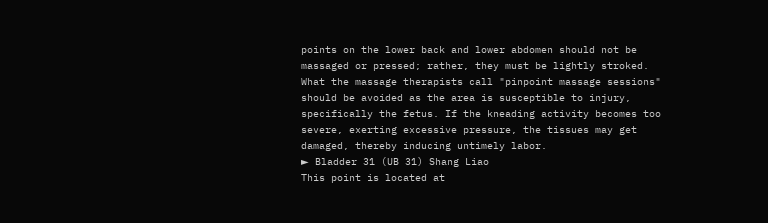points on the lower back and lower abdomen should not be massaged or pressed; rather, they must be lightly stroked. What the massage therapists call "pinpoint massage sessions" should be avoided as the area is susceptible to injury, specifically the fetus. If the kneading activity becomes too severe, exerting excessive pressure, the tissues may get damaged, thereby inducing untimely labor.
► Bladder 31 (UB 31) Shang Liao
This point is located at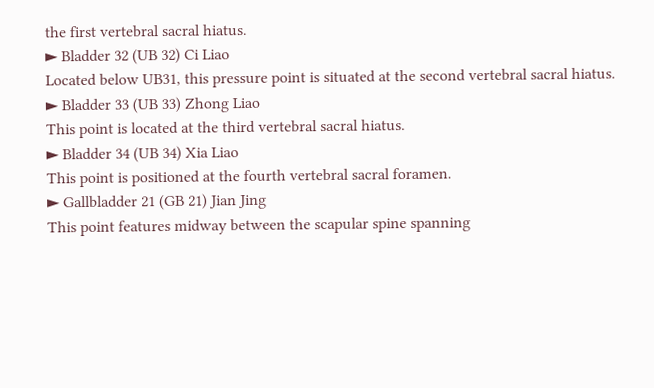the first vertebral sacral hiatus.
► Bladder 32 (UB 32) Ci Liao
Located below UB31, this pressure point is situated at the second vertebral sacral hiatus.
► Bladder 33 (UB 33) Zhong Liao
This point is located at the third vertebral sacral hiatus.
► Bladder 34 (UB 34) Xia Liao
This point is positioned at the fourth vertebral sacral foramen.
► Gallbladder 21 (GB 21) Jian Jing
This point features midway between the scapular spine spanning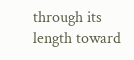through its length toward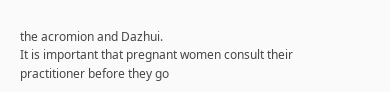the acromion and Dazhui.
It is important that pregnant women consult their practitioner before they go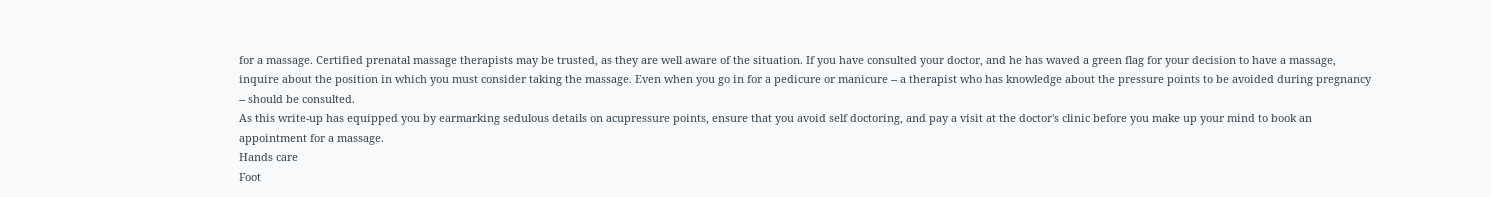for a massage. Certified prenatal massage therapists may be trusted, as they are well aware of the situation. If you have consulted your doctor, and he has waved a green flag for your decision to have a massage, inquire about the position in which you must consider taking the massage. Even when you go in for a pedicure or manicure -- a therapist who has knowledge about the pressure points to be avoided during pregnancy -- should be consulted.
As this write-up has equipped you by earmarking sedulous details on acupressure points, ensure that you avoid self doctoring, and pay a visit at the doctor's clinic before you make up your mind to book an appointment for a massage.
Hands care
Foot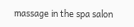massage in the spa salon